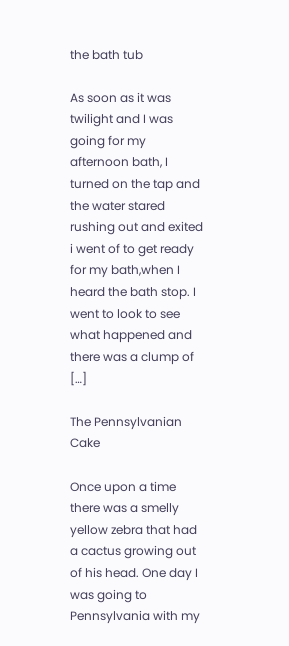the bath tub

As soon as it was twilight and I was going for my afternoon bath, I turned on the tap and the water stared rushing out and exited i went of to get ready for my bath,when I heard the bath stop. I went to look to see what happened and there was a clump of  […]

The Pennsylvanian Cake

Once upon a time there was a smelly yellow zebra that had a cactus growing out of his head. One day I was going to Pennsylvania with my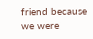friend because we were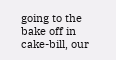going to the bake off in cake-bill, our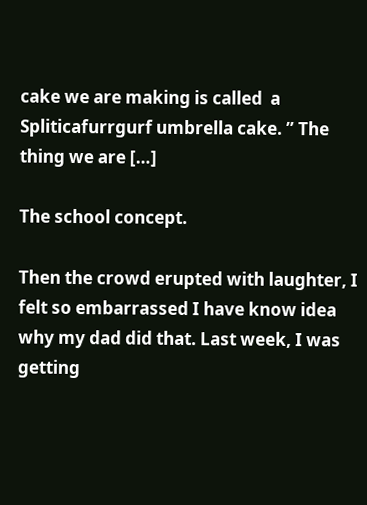cake we are making is called  a Spliticafurrgurf umbrella cake. ” The thing we are […]

The school concept.

Then the crowd erupted with laughter, I felt so embarrassed I have know idea why my dad did that. Last week, I was getting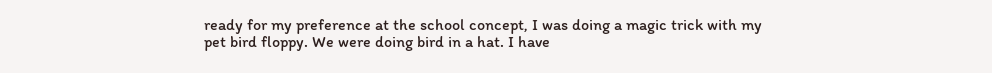ready for my preference at the school concept, I was doing a magic trick with my pet bird floppy. We were doing bird in a hat. I have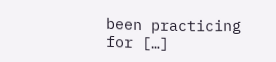been practicing for […]